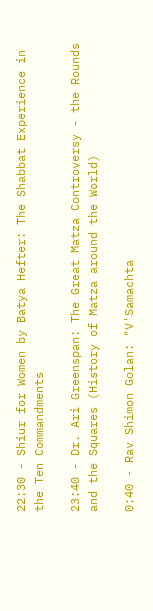22:30 - Shiur for Women by Batya Hefter: The Shabbat Experience in the Ten Commandments

23:40 - Dr. Ari Greenspan: The Great Matza Controversy - the Rounds and the Squares (History of Matza around the World)

0:40 - Rav Shimon Golan: "V'Samachta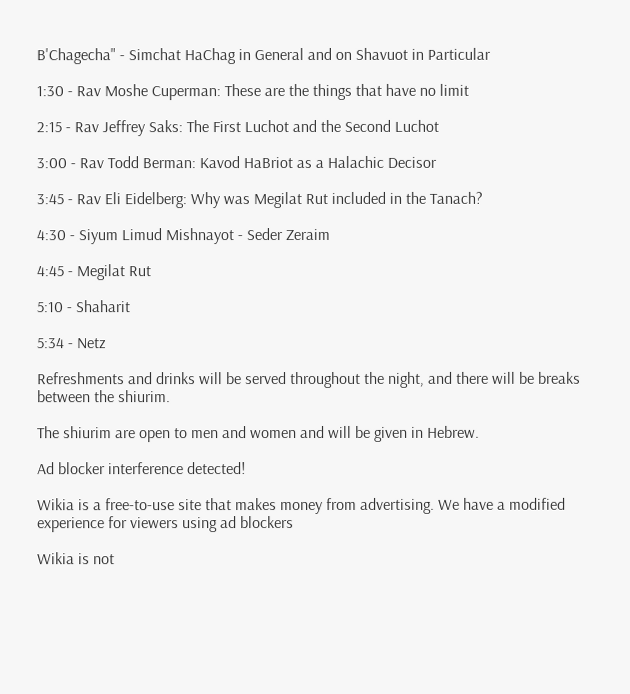B'Chagecha" - Simchat HaChag in General and on Shavuot in Particular

1:30 - Rav Moshe Cuperman: These are the things that have no limit

2:15 - Rav Jeffrey Saks: The First Luchot and the Second Luchot

3:00 - Rav Todd Berman: Kavod HaBriot as a Halachic Decisor

3:45 - Rav Eli Eidelberg: Why was Megilat Rut included in the Tanach?

4:30 - Siyum Limud Mishnayot - Seder Zeraim

4:45 - Megilat Rut

5:10 - Shaharit

5:34 - Netz

Refreshments and drinks will be served throughout the night, and there will be breaks between the shiurim.

The shiurim are open to men and women and will be given in Hebrew.

Ad blocker interference detected!

Wikia is a free-to-use site that makes money from advertising. We have a modified experience for viewers using ad blockers

Wikia is not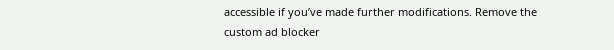accessible if you’ve made further modifications. Remove the custom ad blocker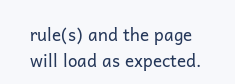rule(s) and the page will load as expected.